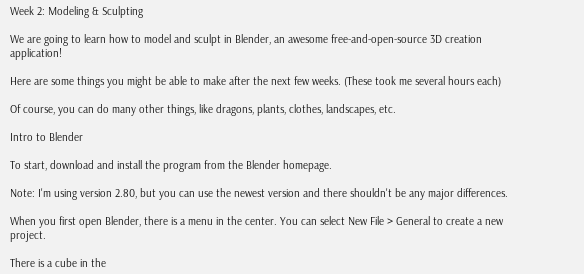Week 2: Modeling & Sculpting

We are going to learn how to model and sculpt in Blender, an awesome free-and-open-source 3D creation application!

Here are some things you might be able to make after the next few weeks. (These took me several hours each)

Of course, you can do many other things, like dragons, plants, clothes, landscapes, etc.

Intro to Blender

To start, download and install the program from the Blender homepage.

Note: I'm using version 2.80, but you can use the newest version and there shouldn't be any major differences.

When you first open Blender, there is a menu in the center. You can select New File > General to create a new project.

There is a cube in the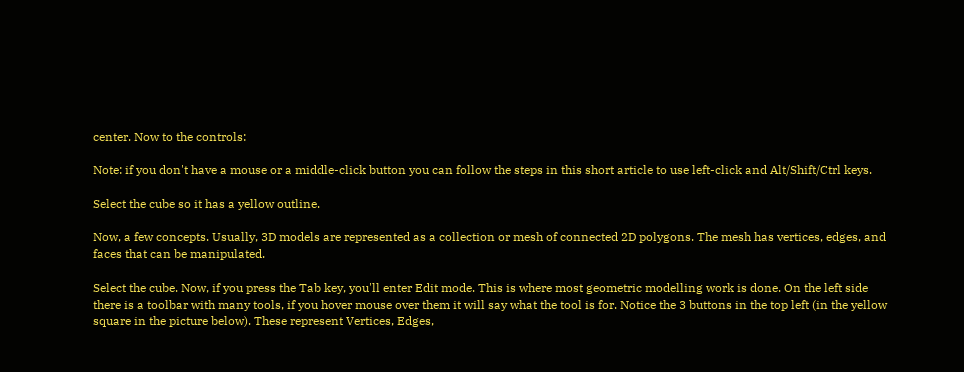center. Now to the controls:

Note: if you don't have a mouse or a middle-click button you can follow the steps in this short article to use left-click and Alt/Shift/Ctrl keys.

Select the cube so it has a yellow outline.

Now, a few concepts. Usually, 3D models are represented as a collection or mesh of connected 2D polygons. The mesh has vertices, edges, and faces that can be manipulated.

Select the cube. Now, if you press the Tab key, you'll enter Edit mode. This is where most geometric modelling work is done. On the left side there is a toolbar with many tools, if you hover mouse over them it will say what the tool is for. Notice the 3 buttons in the top left (in the yellow square in the picture below). These represent Vertices, Edges,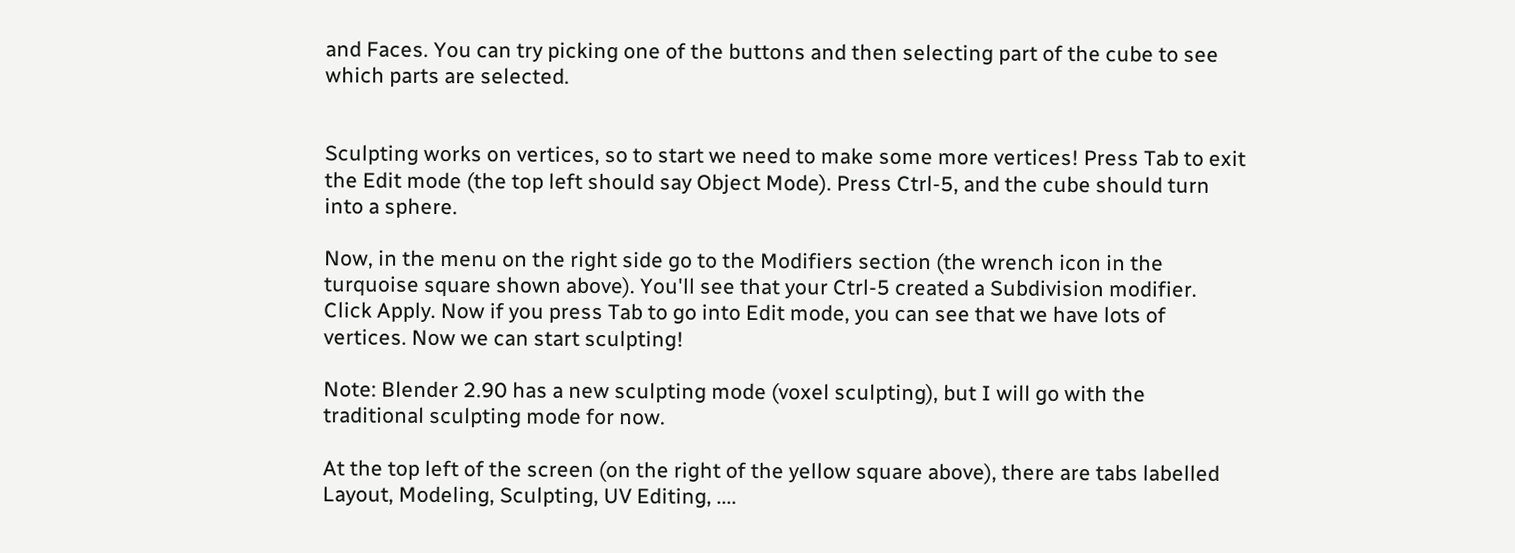and Faces. You can try picking one of the buttons and then selecting part of the cube to see which parts are selected.


Sculpting works on vertices, so to start we need to make some more vertices! Press Tab to exit the Edit mode (the top left should say Object Mode). Press Ctrl-5, and the cube should turn into a sphere.

Now, in the menu on the right side go to the Modifiers section (the wrench icon in the turquoise square shown above). You'll see that your Ctrl-5 created a Subdivision modifier. Click Apply. Now if you press Tab to go into Edit mode, you can see that we have lots of vertices. Now we can start sculpting!

Note: Blender 2.90 has a new sculpting mode (voxel sculpting), but I will go with the traditional sculpting mode for now.

At the top left of the screen (on the right of the yellow square above), there are tabs labelled Layout, Modeling, Sculpting, UV Editing, ....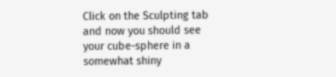Click on the Sculpting tab and now you should see your cube-sphere in a somewhat shiny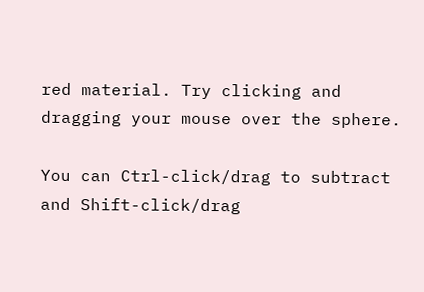red material. Try clicking and dragging your mouse over the sphere.

You can Ctrl-click/drag to subtract and Shift-click/drag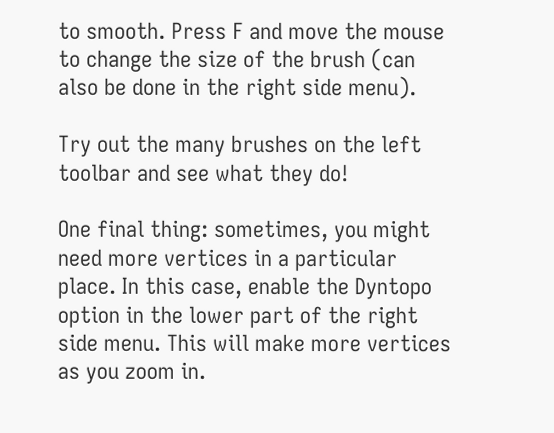to smooth. Press F and move the mouse to change the size of the brush (can also be done in the right side menu).

Try out the many brushes on the left toolbar and see what they do!

One final thing: sometimes, you might need more vertices in a particular place. In this case, enable the Dyntopo option in the lower part of the right side menu. This will make more vertices as you zoom in.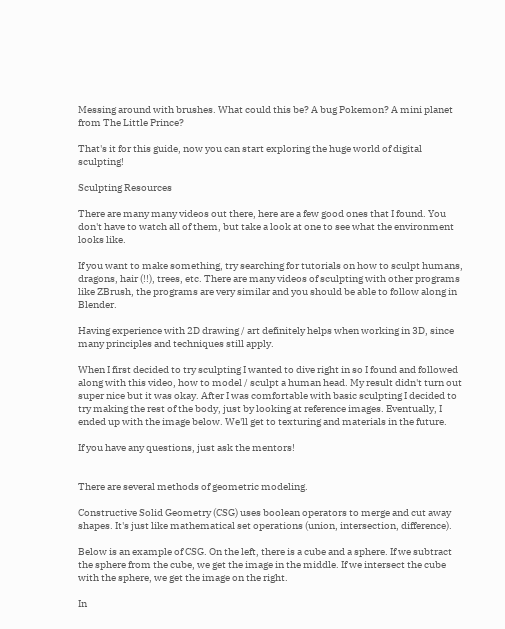Messing around with brushes. What could this be? A bug Pokemon? A mini planet from The Little Prince?

That's it for this guide, now you can start exploring the huge world of digital sculpting!

Sculpting Resources

There are many many videos out there, here are a few good ones that I found. You don't have to watch all of them, but take a look at one to see what the environment looks like.

If you want to make something, try searching for tutorials on how to sculpt humans, dragons, hair (!!), trees, etc. There are many videos of sculpting with other programs like ZBrush, the programs are very similar and you should be able to follow along in Blender.

Having experience with 2D drawing / art definitely helps when working in 3D, since many principles and techniques still apply.

When I first decided to try sculpting I wanted to dive right in so I found and followed along with this video, how to model / sculpt a human head. My result didn't turn out super nice but it was okay. After I was comfortable with basic sculpting I decided to try making the rest of the body, just by looking at reference images. Eventually, I ended up with the image below. We'll get to texturing and materials in the future.

If you have any questions, just ask the mentors!


There are several methods of geometric modeling.

Constructive Solid Geometry (CSG) uses boolean operators to merge and cut away shapes. It's just like mathematical set operations (union, intersection, difference).

Below is an example of CSG. On the left, there is a cube and a sphere. If we subtract the sphere from the cube, we get the image in the middle. If we intersect the cube with the sphere, we get the image on the right.

In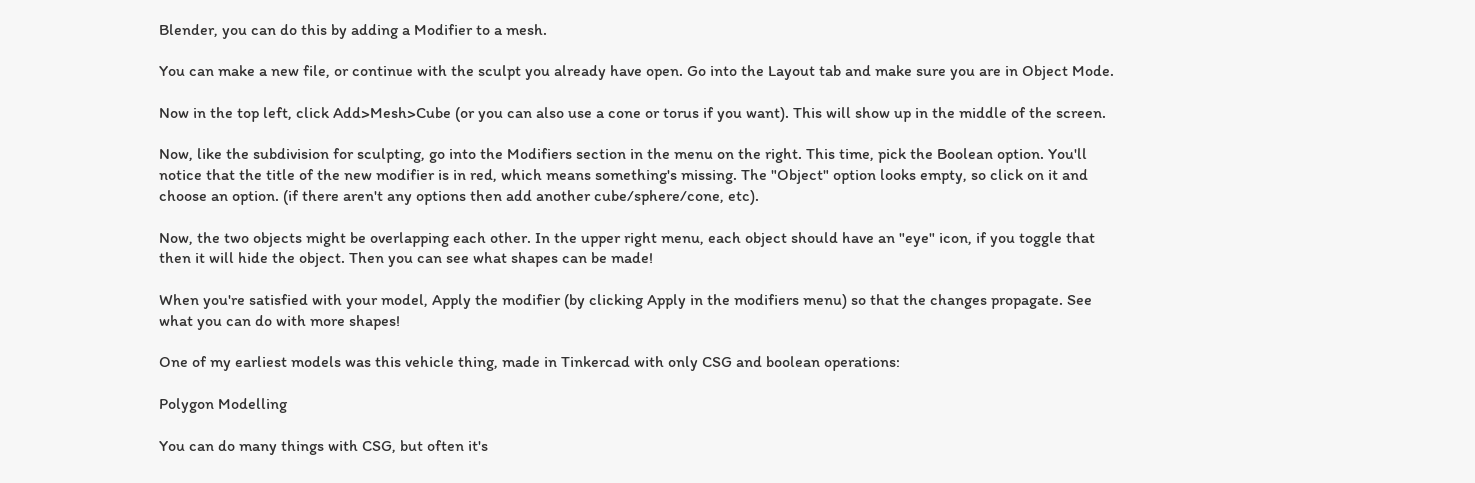Blender, you can do this by adding a Modifier to a mesh.

You can make a new file, or continue with the sculpt you already have open. Go into the Layout tab and make sure you are in Object Mode.

Now in the top left, click Add>Mesh>Cube (or you can also use a cone or torus if you want). This will show up in the middle of the screen.

Now, like the subdivision for sculpting, go into the Modifiers section in the menu on the right. This time, pick the Boolean option. You'll notice that the title of the new modifier is in red, which means something's missing. The "Object" option looks empty, so click on it and choose an option. (if there aren't any options then add another cube/sphere/cone, etc).

Now, the two objects might be overlapping each other. In the upper right menu, each object should have an "eye" icon, if you toggle that then it will hide the object. Then you can see what shapes can be made!

When you're satisfied with your model, Apply the modifier (by clicking Apply in the modifiers menu) so that the changes propagate. See what you can do with more shapes!

One of my earliest models was this vehicle thing, made in Tinkercad with only CSG and boolean operations:

Polygon Modelling

You can do many things with CSG, but often it's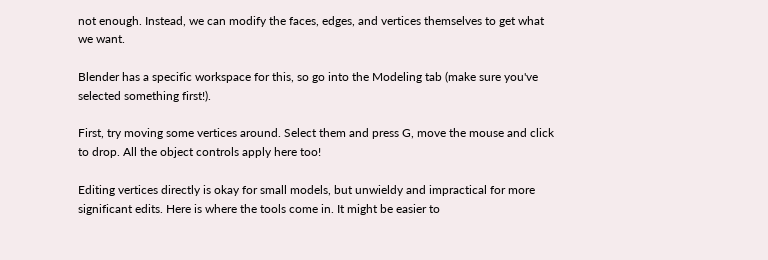not enough. Instead, we can modify the faces, edges, and vertices themselves to get what we want.

Blender has a specific workspace for this, so go into the Modeling tab (make sure you've selected something first!).

First, try moving some vertices around. Select them and press G, move the mouse and click to drop. All the object controls apply here too!

Editing vertices directly is okay for small models, but unwieldy and impractical for more significant edits. Here is where the tools come in. It might be easier to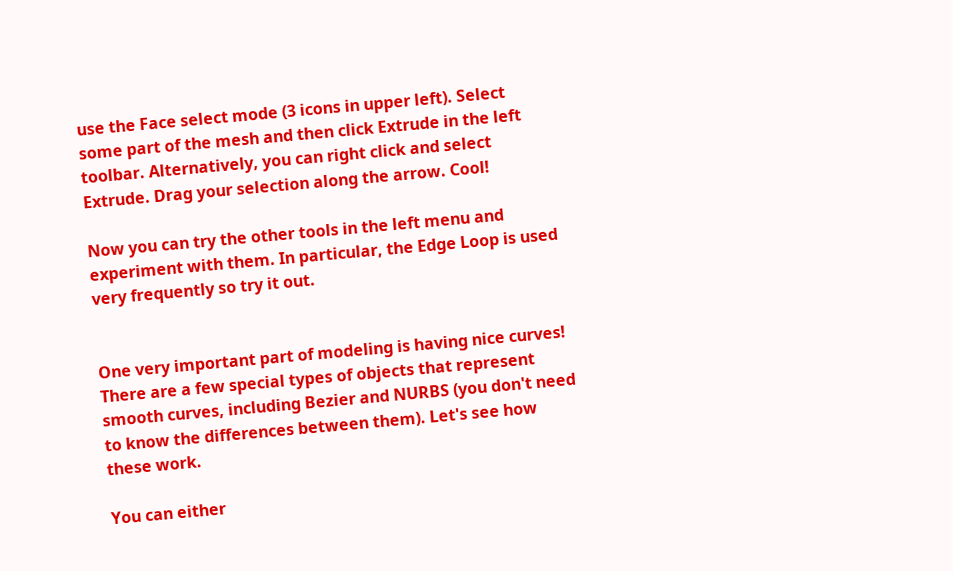use the Face select mode (3 icons in upper left). Select some part of the mesh and then click Extrude in the left toolbar. Alternatively, you can right click and select Extrude. Drag your selection along the arrow. Cool!

Now you can try the other tools in the left menu and experiment with them. In particular, the Edge Loop is used very frequently so try it out.


One very important part of modeling is having nice curves! There are a few special types of objects that represent smooth curves, including Bezier and NURBS (you don't need to know the differences between them). Let's see how these work.

You can either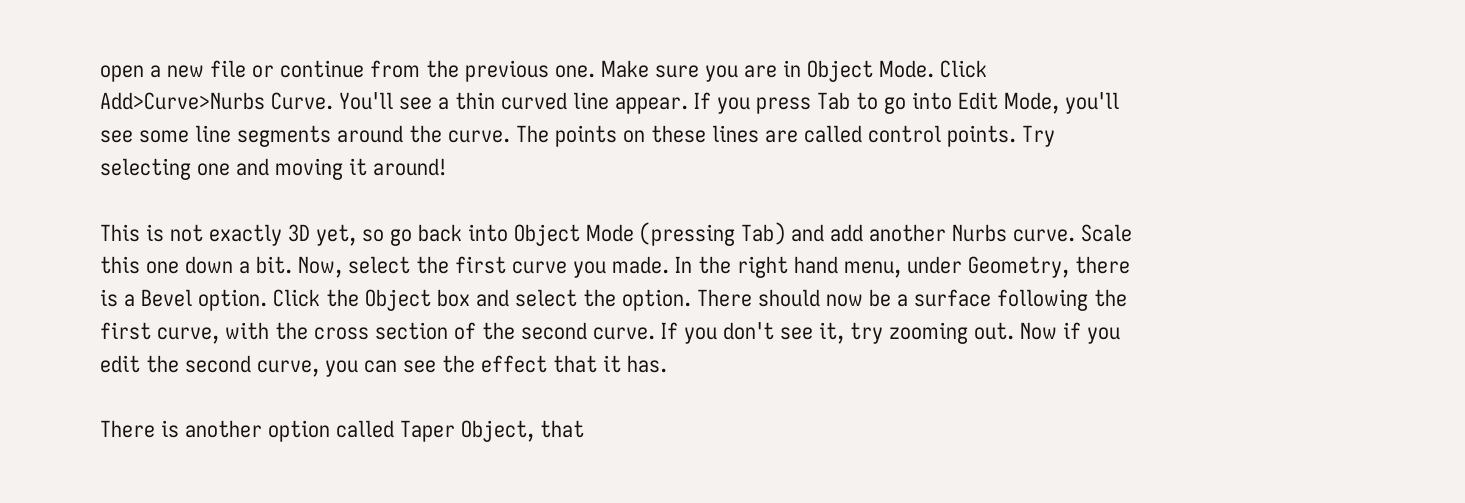open a new file or continue from the previous one. Make sure you are in Object Mode. Click Add>Curve>Nurbs Curve. You'll see a thin curved line appear. If you press Tab to go into Edit Mode, you'll see some line segments around the curve. The points on these lines are called control points. Try selecting one and moving it around!

This is not exactly 3D yet, so go back into Object Mode (pressing Tab) and add another Nurbs curve. Scale this one down a bit. Now, select the first curve you made. In the right hand menu, under Geometry, there is a Bevel option. Click the Object box and select the option. There should now be a surface following the first curve, with the cross section of the second curve. If you don't see it, try zooming out. Now if you edit the second curve, you can see the effect that it has.

There is another option called Taper Object, that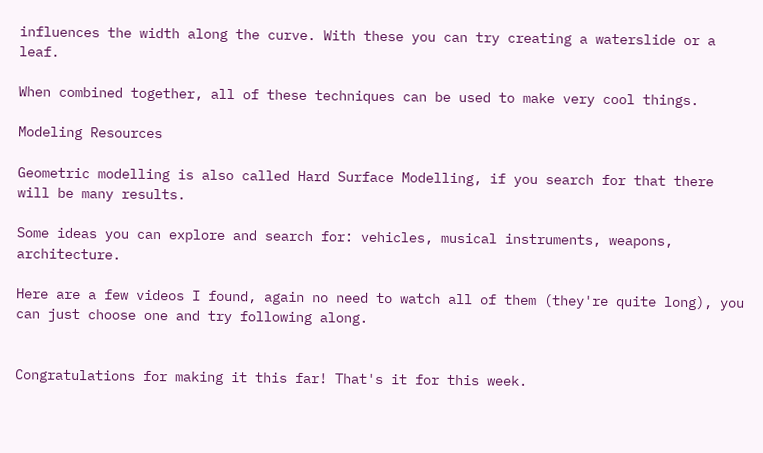influences the width along the curve. With these you can try creating a waterslide or a leaf.

When combined together, all of these techniques can be used to make very cool things.

Modeling Resources

Geometric modelling is also called Hard Surface Modelling, if you search for that there will be many results.

Some ideas you can explore and search for: vehicles, musical instruments, weapons, architecture.

Here are a few videos I found, again no need to watch all of them (they're quite long), you can just choose one and try following along.


Congratulations for making it this far! That's it for this week.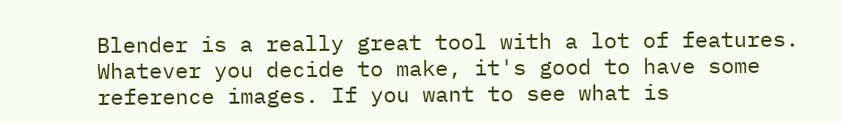Blender is a really great tool with a lot of features. Whatever you decide to make, it's good to have some reference images. If you want to see what is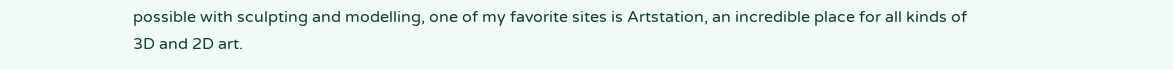possible with sculpting and modelling, one of my favorite sites is Artstation, an incredible place for all kinds of 3D and 2D art.